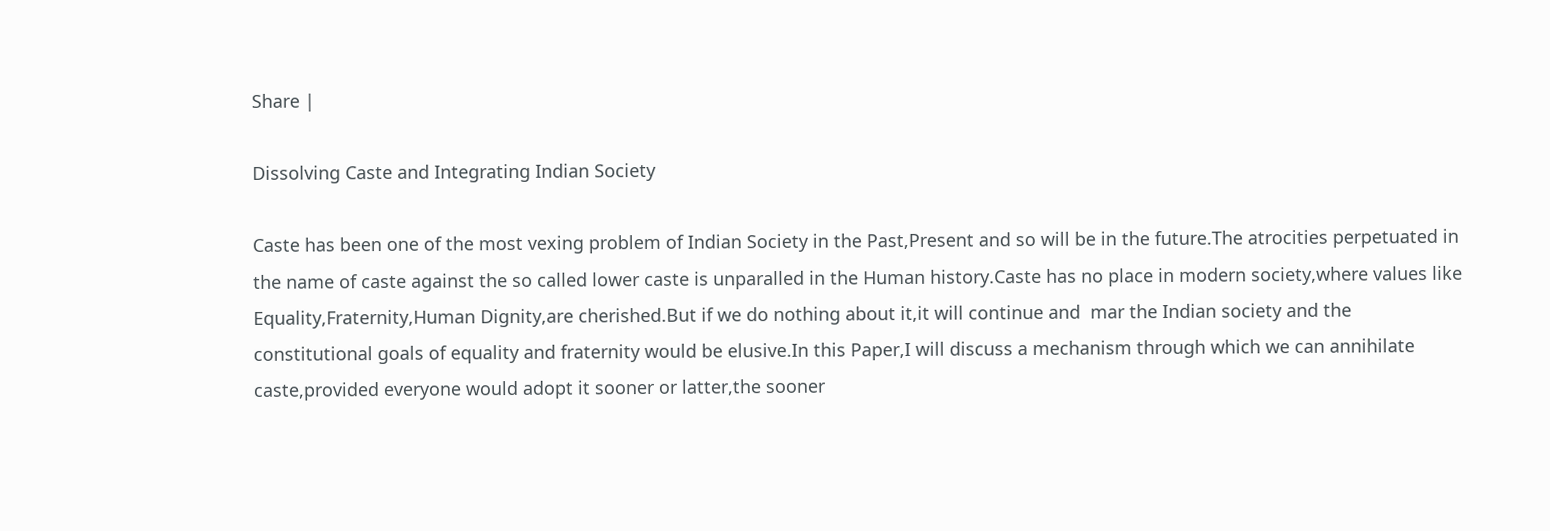Share |

Dissolving Caste and Integrating Indian Society

Caste has been one of the most vexing problem of Indian Society in the Past,Present and so will be in the future.The atrocities perpetuated in the name of caste against the so called lower caste is unparalled in the Human history.Caste has no place in modern society,where values like Equality,Fraternity,Human Dignity,are cherished.But if we do nothing about it,it will continue and  mar the Indian society and the constitutional goals of equality and fraternity would be elusive.In this Paper,I will discuss a mechanism through which we can annihilate caste,provided everyone would adopt it sooner or latter,the sooner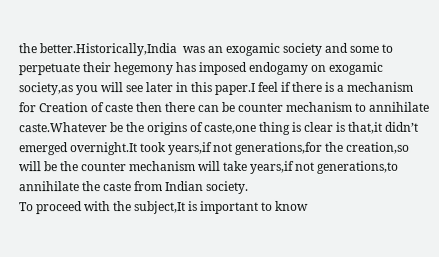the better.Historically,India  was an exogamic society and some to perpetuate their hegemony has imposed endogamy on exogamic society,as you will see later in this paper.I feel if there is a mechanism for Creation of caste then there can be counter mechanism to annihilate caste.Whatever be the origins of caste,one thing is clear is that,it didn’t emerged overnight.It took years,if not generations,for the creation,so will be the counter mechanism will take years,if not generations,to annihilate the caste from Indian society.
To proceed with the subject,It is important to know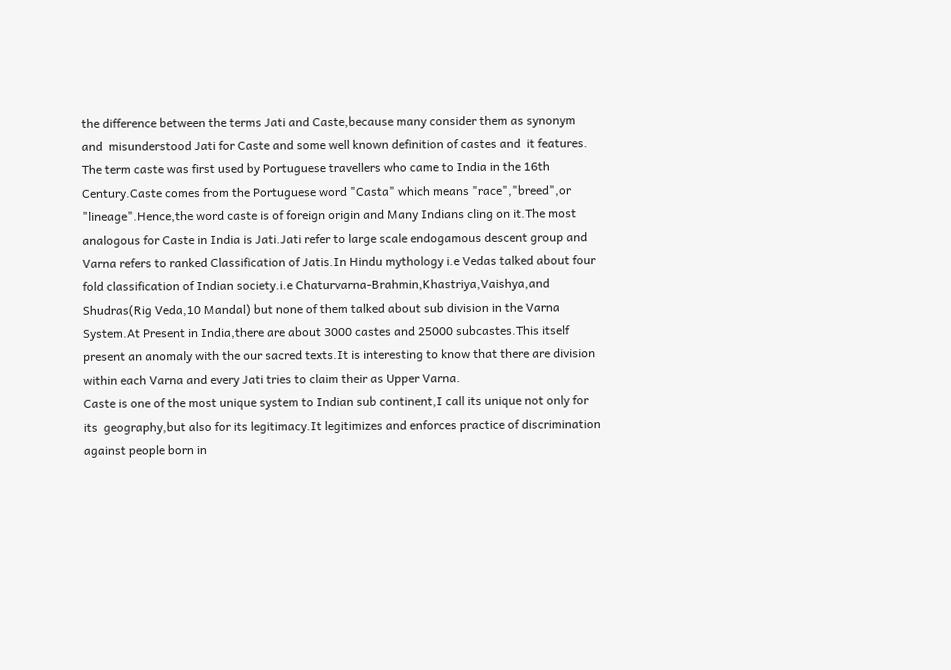the difference between the terms Jati and Caste,because many consider them as synonym and  misunderstood Jati for Caste and some well known definition of castes and  it features.
The term caste was first used by Portuguese travellers who came to India in the 16th Century.Caste comes from the Portuguese word "Casta" which means "race","breed",or "lineage".Hence,the word caste is of foreign origin and Many Indians cling on it.The most analogous for Caste in India is Jati.Jati refer to large scale endogamous descent group and Varna refers to ranked Classification of Jatis.In Hindu mythology i.e Vedas talked about four fold classification of Indian society.i.e Chaturvarna-Brahmin,Khastriya,Vaishya,and Shudras(Rig Veda,10 Mandal) but none of them talked about sub division in the Varna System.At Present in India,there are about 3000 castes and 25000 subcastes.This itself present an anomaly with the our sacred texts.It is interesting to know that there are division within each Varna and every Jati tries to claim their as Upper Varna.
Caste is one of the most unique system to Indian sub continent,I call its unique not only for its  geography,but also for its legitimacy.It legitimizes and enforces practice of discrimination against people born in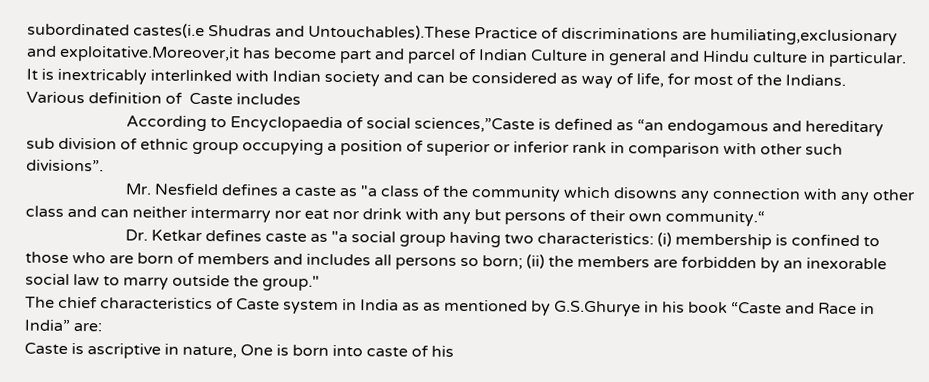subordinated castes(i.e Shudras and Untouchables).These Practice of discriminations are humiliating,exclusionary and exploitative.Moreover,it has become part and parcel of Indian Culture in general and Hindu culture in particular. It is inextricably interlinked with Indian society and can be considered as way of life, for most of the Indians.
Various definition of  Caste includes
                         According to Encyclopaedia of social sciences,”Caste is defined as “an endogamous and hereditary sub division of ethnic group occupying a position of superior or inferior rank in comparison with other such divisions”.
                         Mr. Nesfield defines a caste as "a class of the community which disowns any connection with any other class and can neither intermarry nor eat nor drink with any but persons of their own community.“
                         Dr. Ketkar defines caste as "a social group having two characteristics: (i) membership is confined to those who are born of members and includes all persons so born; (ii) the members are forbidden by an inexorable social law to marry outside the group."
The chief characteristics of Caste system in India as as mentioned by G.S.Ghurye in his book “Caste and Race in India” are:
Caste is ascriptive in nature, One is born into caste of his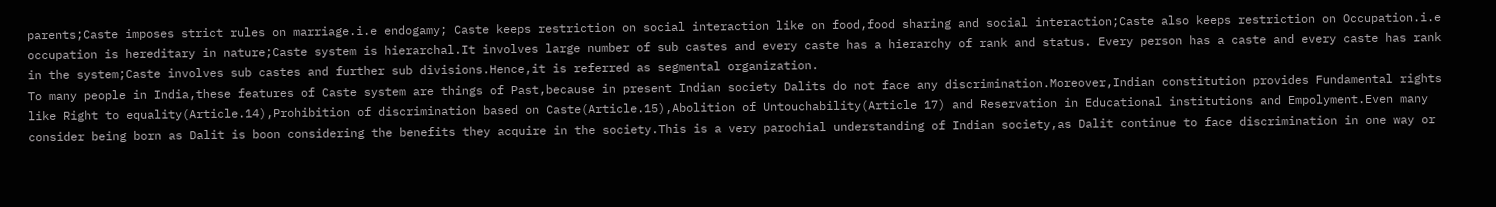parents;Caste imposes strict rules on marriage.i.e endogamy; Caste keeps restriction on social interaction like on food,food sharing and social interaction;Caste also keeps restriction on Occupation.i.e occupation is hereditary in nature;Caste system is hierarchal.It involves large number of sub castes and every caste has a hierarchy of rank and status. Every person has a caste and every caste has rank in the system;Caste involves sub castes and further sub divisions.Hence,it is referred as segmental organization.
To many people in India,these features of Caste system are things of Past,because in present Indian society Dalits do not face any discrimination.Moreover,Indian constitution provides Fundamental rights like Right to equality(Article.14),Prohibition of discrimination based on Caste(Article.15),Abolition of Untouchability(Article 17) and Reservation in Educational institutions and Empolyment.Even many consider being born as Dalit is boon considering the benefits they acquire in the society.This is a very parochial understanding of Indian society,as Dalit continue to face discrimination in one way or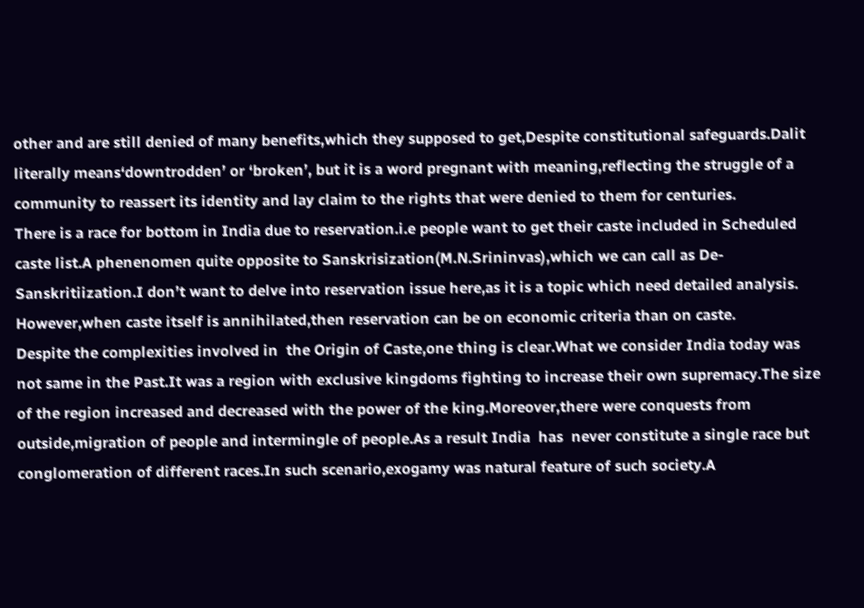other and are still denied of many benefits,which they supposed to get,Despite constitutional safeguards.Dalit literally means‘downtrodden’ or ‘broken’, but it is a word pregnant with meaning,reflecting the struggle of a community to reassert its identity and lay claim to the rights that were denied to them for centuries.
There is a race for bottom in India due to reservation.i.e people want to get their caste included in Scheduled caste list.A phenenomen quite opposite to Sanskrisization(M.N.Srininvas),which we can call as De-Sanskritiization.I don’t want to delve into reservation issue here,as it is a topic which need detailed analysis. However,when caste itself is annihilated,then reservation can be on economic criteria than on caste.
Despite the complexities involved in  the Origin of Caste,one thing is clear.What we consider India today was not same in the Past.It was a region with exclusive kingdoms fighting to increase their own supremacy.The size of the region increased and decreased with the power of the king.Moreover,there were conquests from outside,migration of people and intermingle of people.As a result India  has  never constitute a single race but conglomeration of different races.In such scenario,exogamy was natural feature of such society.A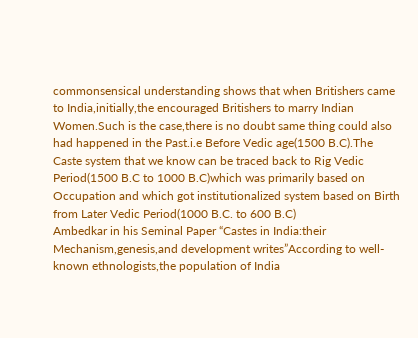commonsensical understanding shows that when Britishers came to India,initially,the encouraged Britishers to marry Indian Women.Such is the case,there is no doubt same thing could also had happened in the Past.i.e Before Vedic age(1500 B.C).The Caste system that we know can be traced back to Rig Vedic Period(1500 B.C to 1000 B.C)which was primarily based on Occupation and which got institutionalized system based on Birth from Later Vedic Period(1000 B.C. to 600 B.C)
Ambedkar in his Seminal Paper “Castes in India:their Mechanism,genesis,and development writes”According to well-known ethnologists,the population of India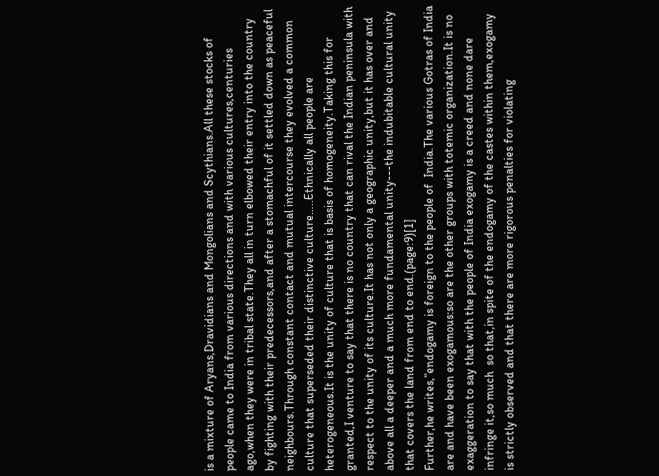is a mixture of Aryans,Dravidians and Mongolians and Scythians.All these stocks of people came to India from various directions and with various cultures,centuries ago,when they were in tribal state.They all in turn elbowed their entry into the country by fighting with their predecessors,and after a stomachful of it settled down as peaceful neighbours.Through constant contact and mutual intercourse they evolved a common culture that superseded their distinctive culture…..Ethnically all people are heterogeneous.It is the unity of culture that is basis of homogeneity.Taking this for granted,I venture to say that there is no country that can rival the Indian peninsula with respect to the unity of its culture.It has not only a geographic unity,but it has over and above all a deeper and a much more fundamental unity---the indubitable cultural unity that covers the land from end to end.(page:9)[1]
Further,he writes,”endogamy is foreign to the people of  India.The various Gotras of India are and have been exogamous:so are the other groups with totemic organization.It is no exaggeration to say that with the people of India exogamy is a creed and none dare infringe it,so much  so that,in spite of the endogamy of the castes within them,exogamy is strictly observed and that there are more rigorous penalties for violating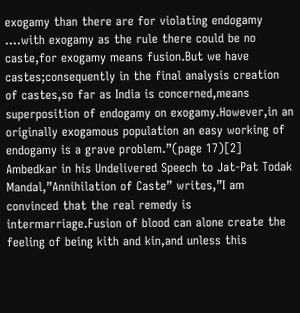exogamy than there are for violating endogamy ….with exogamy as the rule there could be no caste,for exogamy means fusion.But we have castes;consequently in the final analysis creation of castes,so far as India is concerned,means superposition of endogamy on exogamy.However,in an originally exogamous population an easy working of endogamy is a grave problem.”(page 17)[2]
Ambedkar in his Undelivered Speech to Jat-Pat Todak Mandal,”Annihilation of Caste” writes,”I am convinced that the real remedy is intermarriage.Fusion of blood can alone create the feeling of being kith and kin,and unless this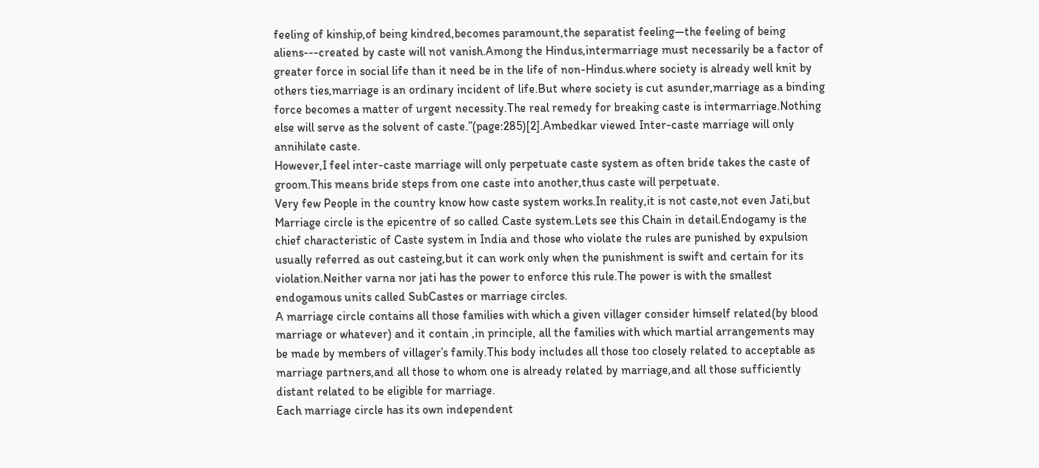feeling of kinship,of being kindred,becomes paramount,the separatist feeling—the feeling of being aliens---created by caste will not vanish.Among the Hindus,intermarriage must necessarily be a factor of greater force in social life than it need be in the life of non-Hindus.where society is already well knit by others ties,marriage is an ordinary incident of life.But where society is cut asunder,marriage as a binding force becomes a matter of urgent necessity.The real remedy for breaking caste is intermarriage.Nothing else will serve as the solvent of caste.”(page:285)[2].Ambedkar viewed Inter-caste marriage will only annihilate caste.
However,I feel inter-caste marriage will only perpetuate caste system as often bride takes the caste of groom.This means bride steps from one caste into another,thus caste will perpetuate.
Very few People in the country know how caste system works.In reality,it is not caste,not even Jati,but Marriage circle is the epicentre of so called Caste system.Lets see this Chain in detail.Endogamy is the chief characteristic of Caste system in India and those who violate the rules are punished by expulsion usually referred as out casteing,but it can work only when the punishment is swift and certain for its violation.Neither varna nor jati has the power to enforce this rule.The power is with the smallest endogamous units called SubCastes or marriage circles.
A marriage circle contains all those families with which a given villager consider himself related(by blood marriage or whatever) and it contain ,in principle, all the families with which martial arrangements may be made by members of villager’s family.This body includes all those too closely related to acceptable as marriage partners,and all those to whom one is already related by marriage,and all those sufficiently distant related to be eligible for marriage.
Each marriage circle has its own independent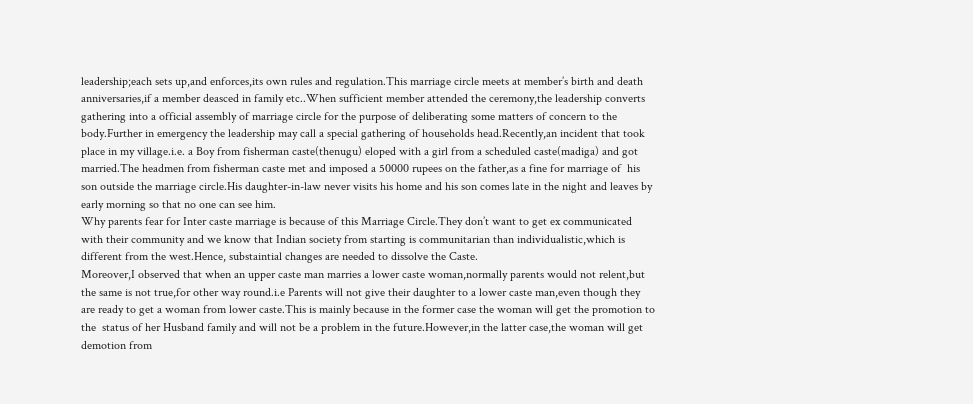leadership;each sets up,and enforces,its own rules and regulation.This marriage circle meets at member’s birth and death anniversaries,if a member deasced in family etc..When sufficient member attended the ceremony,the leadership converts gathering into a official assembly of marriage circle for the purpose of deliberating some matters of concern to the body.Further in emergency the leadership may call a special gathering of households head.Recently,an incident that took place in my village.i.e. a Boy from fisherman caste(thenugu) eloped with a girl from a scheduled caste(madiga) and got married.The headmen from fisherman caste met and imposed a 50000 rupees on the father,as a fine for marriage of  his son outside the marriage circle.His daughter-in-law never visits his home and his son comes late in the night and leaves by early morning so that no one can see him.
Why parents fear for Inter caste marriage is because of this Marriage Circle.They don’t want to get ex communicated with their community and we know that Indian society from starting is communitarian than individualistic,which is different from the west.Hence, substaintial changes are needed to dissolve the Caste.
Moreover,I observed that when an upper caste man marries a lower caste woman,normally parents would not relent,but the same is not true,for other way round.i.e Parents will not give their daughter to a lower caste man,even though they are ready to get a woman from lower caste.This is mainly because in the former case the woman will get the promotion to the  status of her Husband family and will not be a problem in the future.However,in the latter case,the woman will get demotion from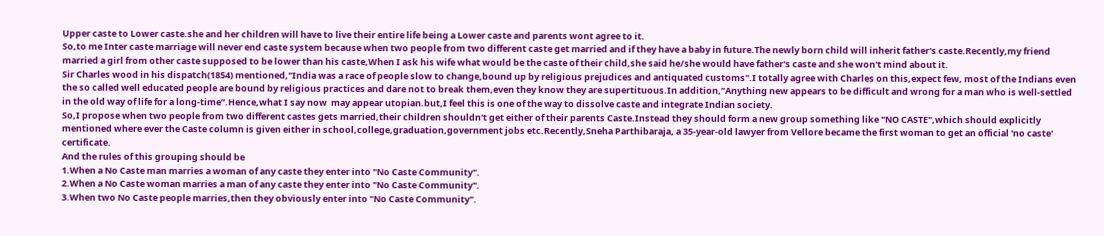Upper caste to Lower caste.she and her children will have to live their entire life being a Lower caste and parents wont agree to it.
So,to me Inter caste marriage will never end caste system because when two people from two different caste get married and if they have a baby in future.The newly born child will inherit father's caste.Recently,my friend married a girl from other caste supposed to be lower than his caste,When I ask his wife what would be the caste of their child,she said he/she would have father's caste and she won't mind about it.
Sir Charles wood in his dispatch(1854) mentioned,"India was a race of people slow to change,bound up by religious prejudices and antiquated customs".I totally agree with Charles on this,expect few, most of the Indians even the so called well educated people are bound by religious practices and dare not to break them,even they know they are supertituous.In addition,”Anything new appears to be difficult and wrong for a man who is well-settled in the old way of life for a long-time”.Hence,what I say now  may appear utopian.but,I feel this is one of the way to dissolve caste and integrate Indian society.
So,I propose when two people from two different castes gets married,their children shouldn't get either of their parents Caste.Instead they should form a new group something like "NO CASTE",which should explicitly mentioned where ever the Caste column is given either in school,college,graduation,government jobs etc.Recently,Sneha Parthibaraja, a 35-year-old lawyer from Vellore became the first woman to get an official 'no caste' certificate.
And the rules of this grouping should be
1.When a No Caste man marries a woman of any caste they enter into "No Caste Community".
2.When a No Caste woman marries a man of any caste they enter into "No Caste Community".
3.When two No Caste people marries,then they obviously enter into "No Caste Community".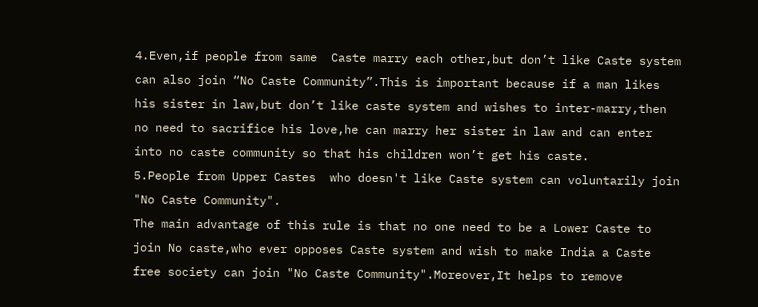4.Even,if people from same  Caste marry each other,but don’t like Caste system can also join “No Caste Community”.This is important because if a man likes his sister in law,but don’t like caste system and wishes to inter-marry,then no need to sacrifice his love,he can marry her sister in law and can enter into no caste community so that his children won’t get his caste.
5.People from Upper Castes  who doesn't like Caste system can voluntarily join "No Caste Community".
The main advantage of this rule is that no one need to be a Lower Caste to join No caste,who ever opposes Caste system and wish to make India a Caste free society can join "No Caste Community".Moreover,It helps to remove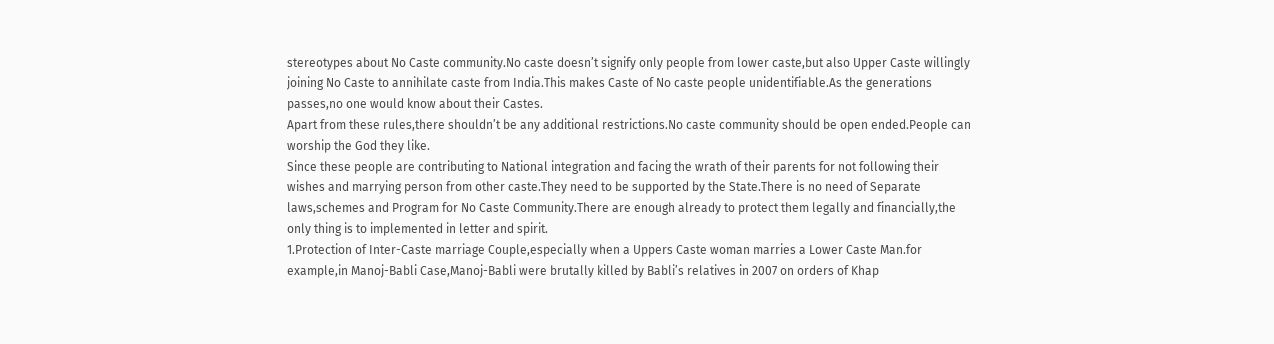stereotypes about No Caste community.No caste doesn’t signify only people from lower caste,but also Upper Caste willingly joining No Caste to annihilate caste from India.This makes Caste of No caste people unidentifiable.As the generations passes,no one would know about their Castes.
Apart from these rules,there shouldn’t be any additional restrictions.No caste community should be open ended.People can worship the God they like.
Since these people are contributing to National integration and facing the wrath of their parents for not following their wishes and marrying person from other caste.They need to be supported by the State.There is no need of Separate laws,schemes and Program for No Caste Community.There are enough already to protect them legally and financially,the only thing is to implemented in letter and spirit.
1.Protection of Inter-Caste marriage Couple,especially when a Uppers Caste woman marries a Lower Caste Man.for example,in Manoj-Babli Case,Manoj-Babli were brutally killed by Babli’s relatives in 2007 on orders of Khap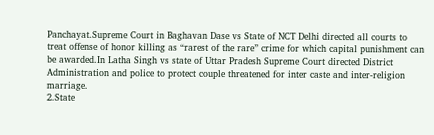Panchayat.Supreme Court in Baghavan Dase vs State of NCT Delhi directed all courts to treat offense of honor killing as “rarest of the rare” crime for which capital punishment can be awarded.In Latha Singh vs state of Uttar Pradesh Supreme Court directed District Administration and police to protect couple threatened for inter caste and inter-religion marriage.
2.State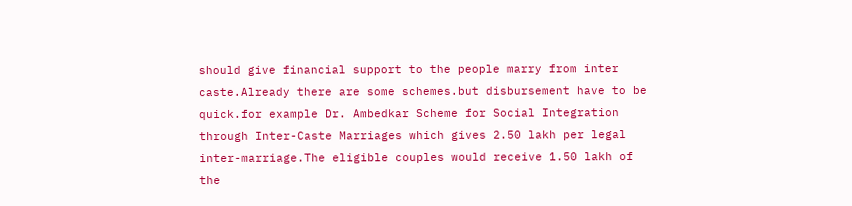should give financial support to the people marry from inter caste.Already there are some schemes.but disbursement have to be quick.for example Dr. Ambedkar Scheme for Social Integration through Inter-Caste Marriages which gives 2.50 lakh per legal inter-marriage.The eligible couples would receive 1.50 lakh of the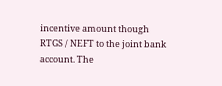incentive amount though RTGS / NEFT to the joint bank account. The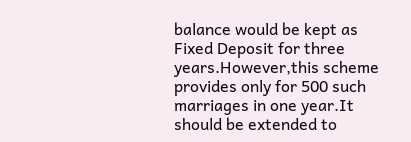balance would be kept as Fixed Deposit for three years.However,this scheme provides only for 500 such marriages in one year.It should be extended to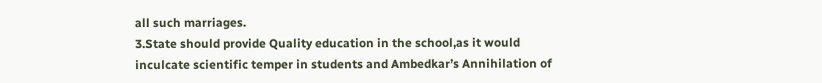all such marriages.
3.State should provide Quality education in the school,as it would inculcate scientific temper in students and Ambedkar’s Annihilation of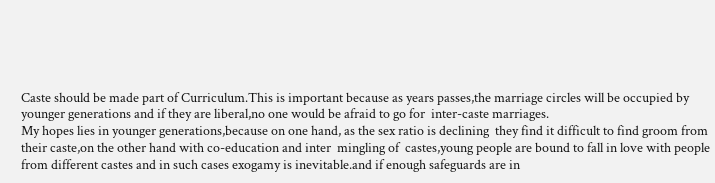Caste should be made part of Curriculum.This is important because as years passes,the marriage circles will be occupied by younger generations and if they are liberal,no one would be afraid to go for  inter-caste marriages.
My hopes lies in younger generations,because on one hand, as the sex ratio is declining  they find it difficult to find groom from their caste,on the other hand with co-education and inter  mingling of  castes,young people are bound to fall in love with people from different castes and in such cases exogamy is inevitable.and if enough safeguards are in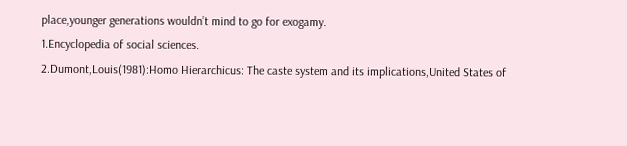place,younger generations wouldn’t mind to go for exogamy.
1.Encyclopedia of social sciences.
2.Dumont,Louis(1981):Homo Hierarchicus: The caste system and its implications,United States of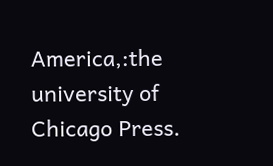America,:the university of Chicago Press.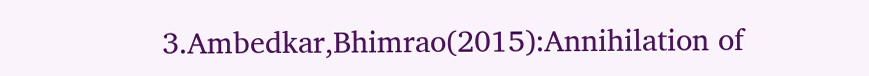3.Ambedkar,Bhimrao(2015):Annihilation of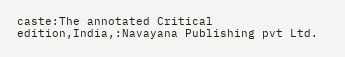caste:The annotated Critical edition,India,:Navayana Publishing pvt Ltd.